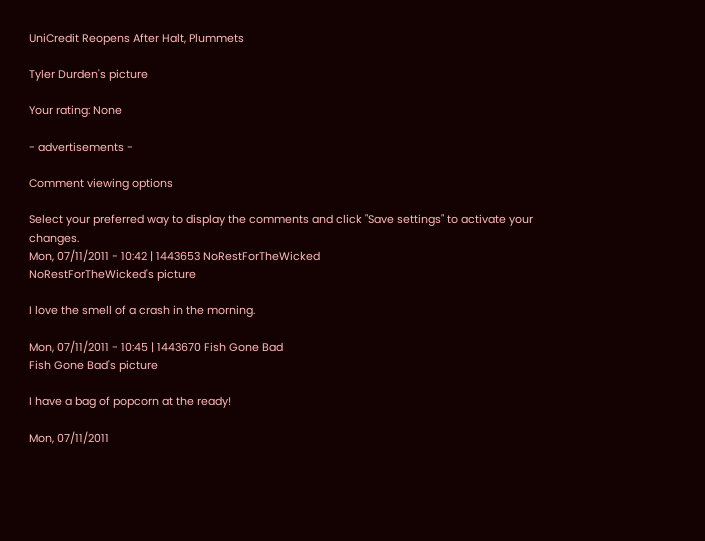UniCredit Reopens After Halt, Plummets

Tyler Durden's picture

Your rating: None

- advertisements -

Comment viewing options

Select your preferred way to display the comments and click "Save settings" to activate your changes.
Mon, 07/11/2011 - 10:42 | 1443653 NoRestForTheWicked
NoRestForTheWicked's picture

I love the smell of a crash in the morning.

Mon, 07/11/2011 - 10:45 | 1443670 Fish Gone Bad
Fish Gone Bad's picture

I have a bag of popcorn at the ready!

Mon, 07/11/2011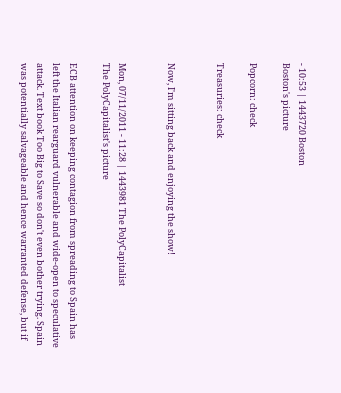- 10:53 | 1443720 Boston
Boston's picture

Popcorn: check

Treasuries: check


Now, I'm sitting back and enjoying the show!


Mon, 07/11/2011 - 11:28 | 1443981 The PolyCapitalist
The PolyCapitalist's picture

ECB attention on keeping contagion from spreading to Spain has left the Italian rearguard vulnerable and wide-open to speculative attack. Text book Too Big to Save so don't even bother trying. Spain was potentially salvageable and hence warranted defense, but if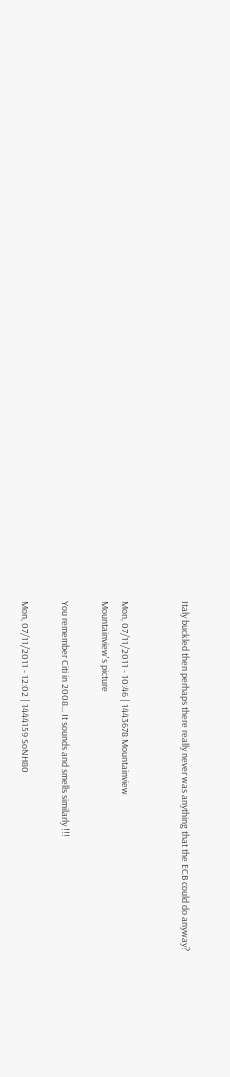Italy buckled then perhaps there really never was anything that the ECB could do anyway?


Mon, 07/11/2011 - 10:46 | 1443678 Mountainview
Mountainview's picture

You remember Citi in 2008... It sounds and smells similarly !!!

Mon, 07/11/2011 - 12:02 | 1444159 SoNH80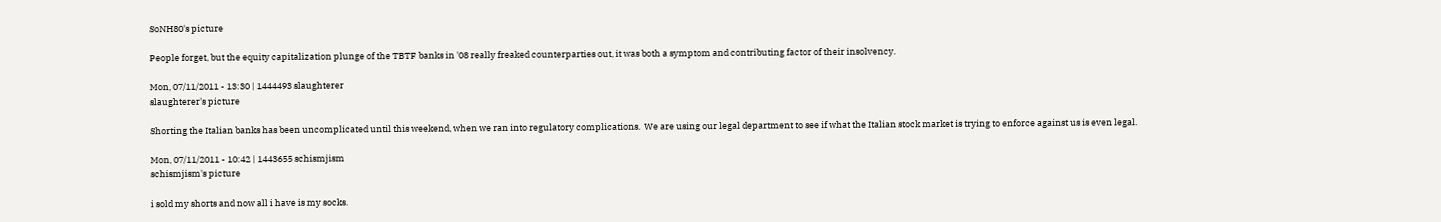SoNH80's picture

People forget, but the equity capitalization plunge of the TBTF banks in '08 really freaked counterparties out, it was both a symptom and contributing factor of their insolvency.

Mon, 07/11/2011 - 13:30 | 1444493 slaughterer
slaughterer's picture

Shorting the Italian banks has been uncomplicated until this weekend, when we ran into regulatory complications.  We are using our legal department to see if what the Italian stock market is trying to enforce against us is even legal.

Mon, 07/11/2011 - 10:42 | 1443655 schismjism
schismjism's picture

i sold my shorts and now all i have is my socks.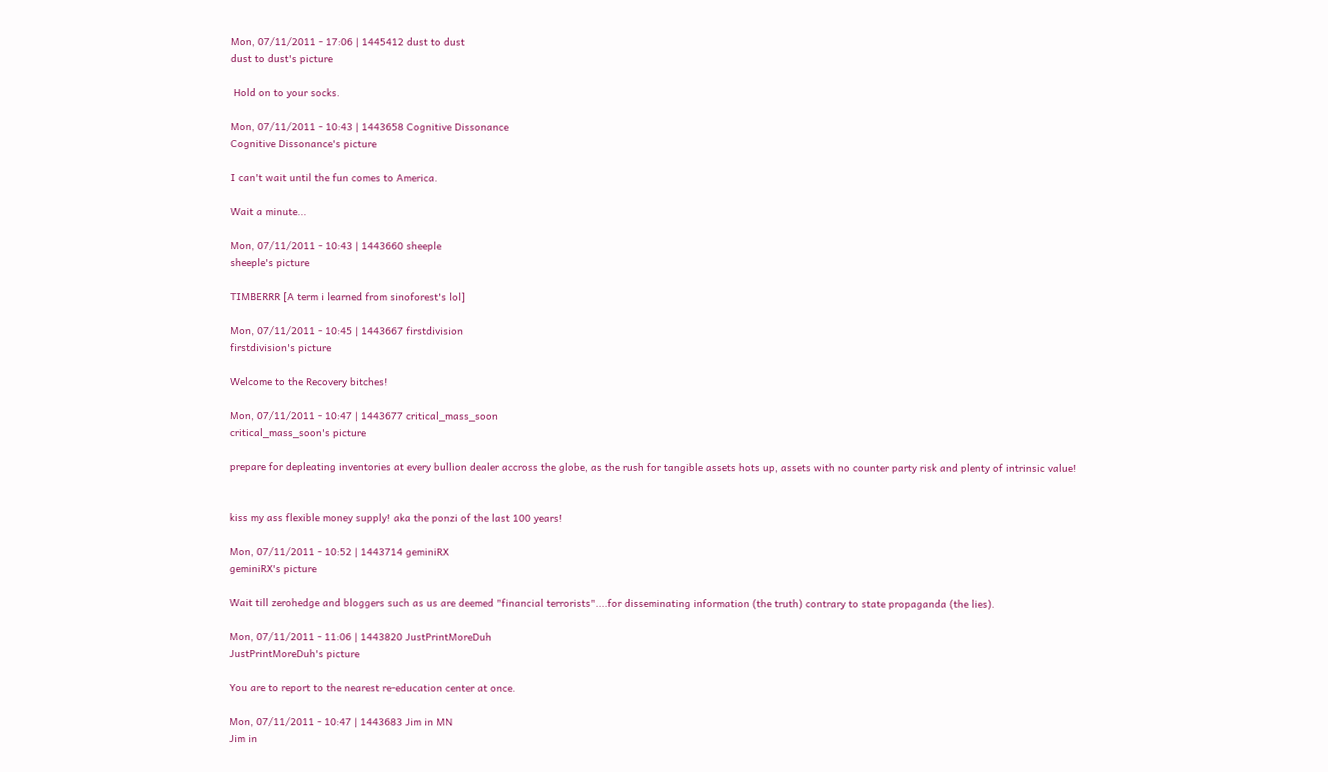Mon, 07/11/2011 - 17:06 | 1445412 dust to dust
dust to dust's picture

 Hold on to your socks.

Mon, 07/11/2011 - 10:43 | 1443658 Cognitive Dissonance
Cognitive Dissonance's picture

I can't wait until the fun comes to America.

Wait a minute...

Mon, 07/11/2011 - 10:43 | 1443660 sheeple
sheeple's picture

TIMBERRR [A term i learned from sinoforest's lol]

Mon, 07/11/2011 - 10:45 | 1443667 firstdivision
firstdivision's picture

Welcome to the Recovery bitches!

Mon, 07/11/2011 - 10:47 | 1443677 critical_mass_soon
critical_mass_soon's picture

prepare for depleating inventories at every bullion dealer accross the globe, as the rush for tangible assets hots up, assets with no counter party risk and plenty of intrinsic value!


kiss my ass flexible money supply! aka the ponzi of the last 100 years!

Mon, 07/11/2011 - 10:52 | 1443714 geminiRX
geminiRX's picture

Wait till zerohedge and bloggers such as us are deemed "financial terrorists"....for disseminating information (the truth) contrary to state propaganda (the lies).

Mon, 07/11/2011 - 11:06 | 1443820 JustPrintMoreDuh
JustPrintMoreDuh's picture

You are to report to the nearest re-education center at once.

Mon, 07/11/2011 - 10:47 | 1443683 Jim in MN
Jim in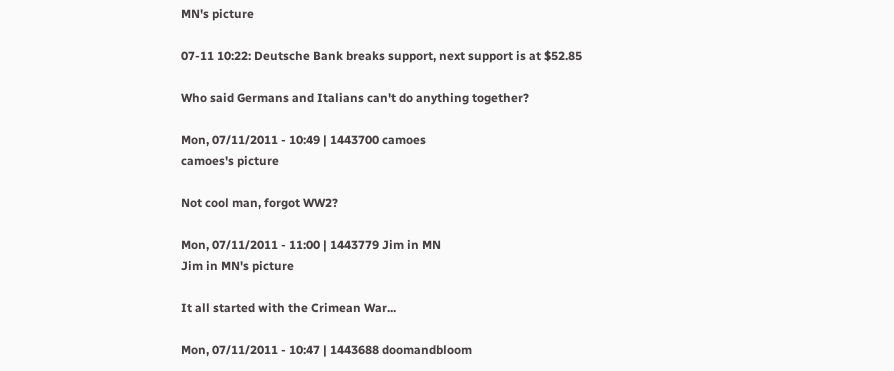MN's picture

07-11 10:22: Deutsche Bank breaks support, next support is at $52.85

Who said Germans and Italians can't do anything together?

Mon, 07/11/2011 - 10:49 | 1443700 camoes
camoes's picture

Not cool man, forgot WW2?

Mon, 07/11/2011 - 11:00 | 1443779 Jim in MN
Jim in MN's picture

It all started with the Crimean War...

Mon, 07/11/2011 - 10:47 | 1443688 doomandbloom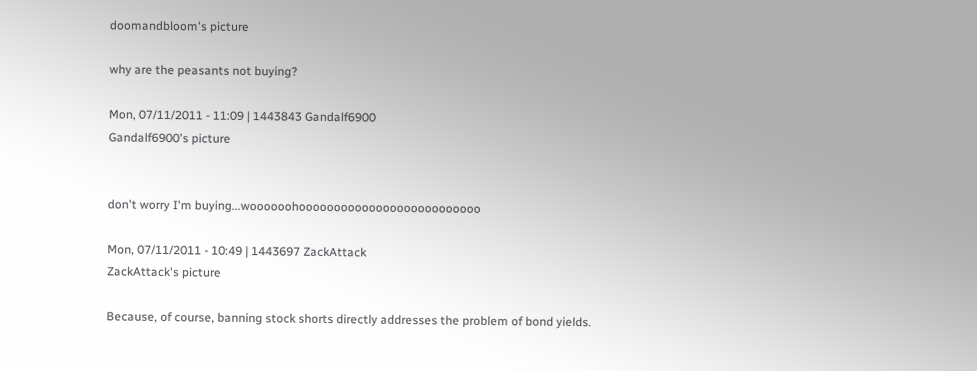doomandbloom's picture

why are the peasants not buying?

Mon, 07/11/2011 - 11:09 | 1443843 Gandalf6900
Gandalf6900's picture


don't worry I'm buying...woooooohoooooooooooooooooooooooooo

Mon, 07/11/2011 - 10:49 | 1443697 ZackAttack
ZackAttack's picture

Because, of course, banning stock shorts directly addresses the problem of bond yields.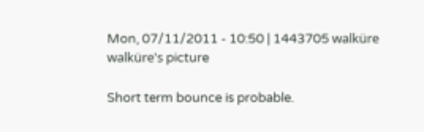Mon, 07/11/2011 - 10:50 | 1443705 walküre
walküre's picture

Short term bounce is probable.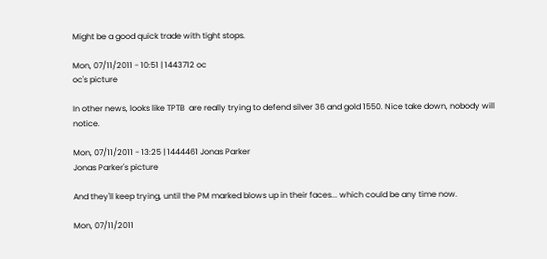Might be a good quick trade with tight stops.

Mon, 07/11/2011 - 10:51 | 1443712 oc
oc's picture

In other news, looks like TPTB  are really trying to defend silver 36 and gold 1550. Nice take down, nobody will notice.

Mon, 07/11/2011 - 13:25 | 1444461 Jonas Parker
Jonas Parker's picture

And they'll keep trying, until the PM marked blows up in their faces... which could be any time now.

Mon, 07/11/2011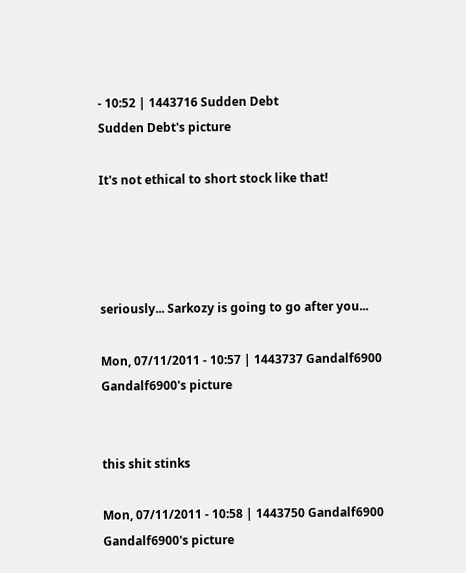- 10:52 | 1443716 Sudden Debt
Sudden Debt's picture

It's not ethical to short stock like that!




seriously... Sarkozy is going to go after you...

Mon, 07/11/2011 - 10:57 | 1443737 Gandalf6900
Gandalf6900's picture


this shit stinks

Mon, 07/11/2011 - 10:58 | 1443750 Gandalf6900
Gandalf6900's picture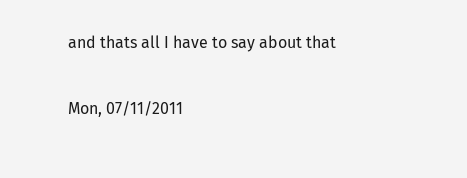and thats all I have to say about that

Mon, 07/11/2011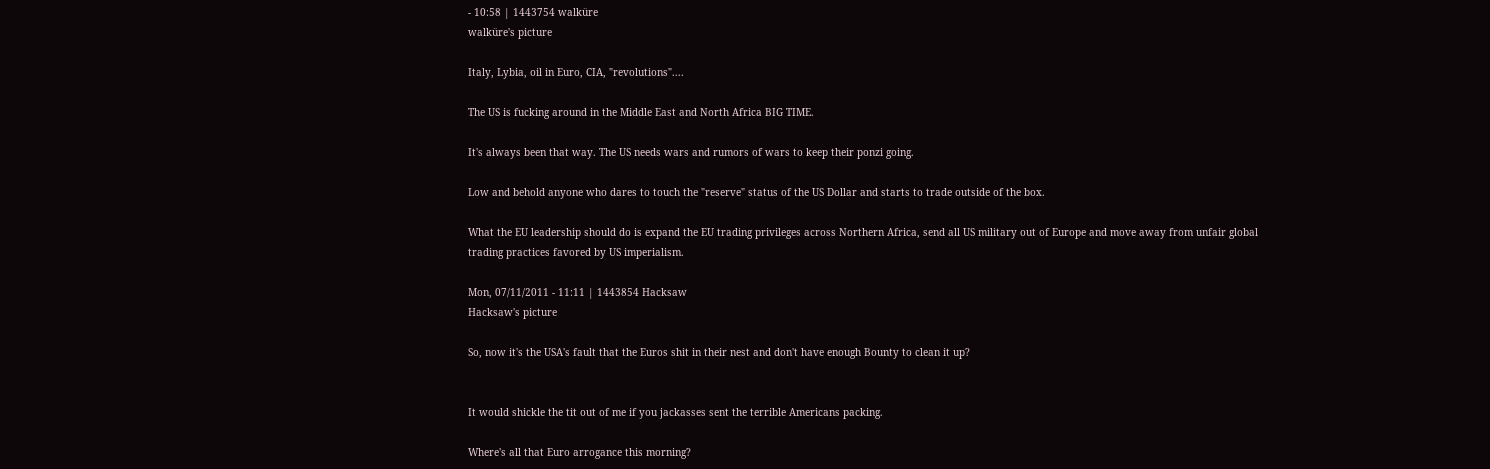- 10:58 | 1443754 walküre
walküre's picture

Italy, Lybia, oil in Euro, CIA, "revolutions"....

The US is fucking around in the Middle East and North Africa BIG TIME.

It's always been that way. The US needs wars and rumors of wars to keep their ponzi going.

Low and behold anyone who dares to touch the "reserve" status of the US Dollar and starts to trade outside of the box.

What the EU leadership should do is expand the EU trading privileges across Northern Africa, send all US military out of Europe and move away from unfair global trading practices favored by US imperialism.

Mon, 07/11/2011 - 11:11 | 1443854 Hacksaw
Hacksaw's picture

So, now it's the USA's fault that the Euros shit in their nest and don't have enough Bounty to clean it up?


It would shickle the tit out of me if you jackasses sent the terrible Americans packing.

Where's all that Euro arrogance this morning?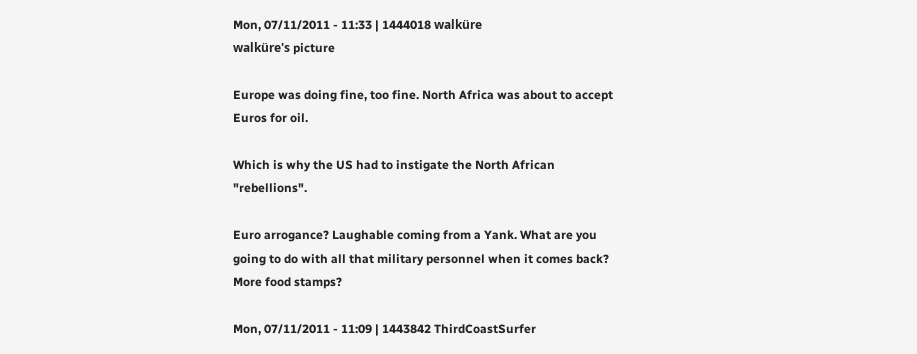Mon, 07/11/2011 - 11:33 | 1444018 walküre
walküre's picture

Europe was doing fine, too fine. North Africa was about to accept Euros for oil.

Which is why the US had to instigate the North African "rebellions".

Euro arrogance? Laughable coming from a Yank. What are you going to do with all that military personnel when it comes back? More food stamps?

Mon, 07/11/2011 - 11:09 | 1443842 ThirdCoastSurfer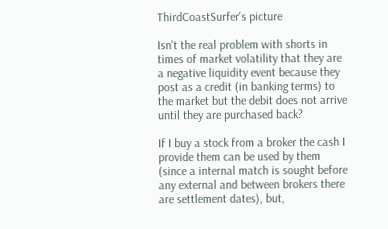ThirdCoastSurfer's picture

Isn't the real problem with shorts in times of market volatility that they are a negative liquidity event because they post as a credit (in banking terms) to the market but the debit does not arrive until they are purchased back?

If I buy a stock from a broker the cash I provide them can be used by them (since a internal match is sought before any external and between brokers there are settlement dates), but,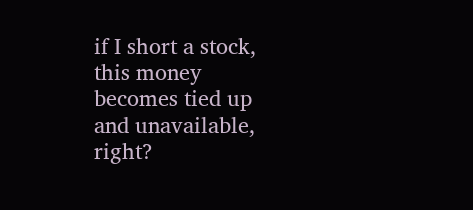if I short a stock, this money becomes tied up and unavailable, right?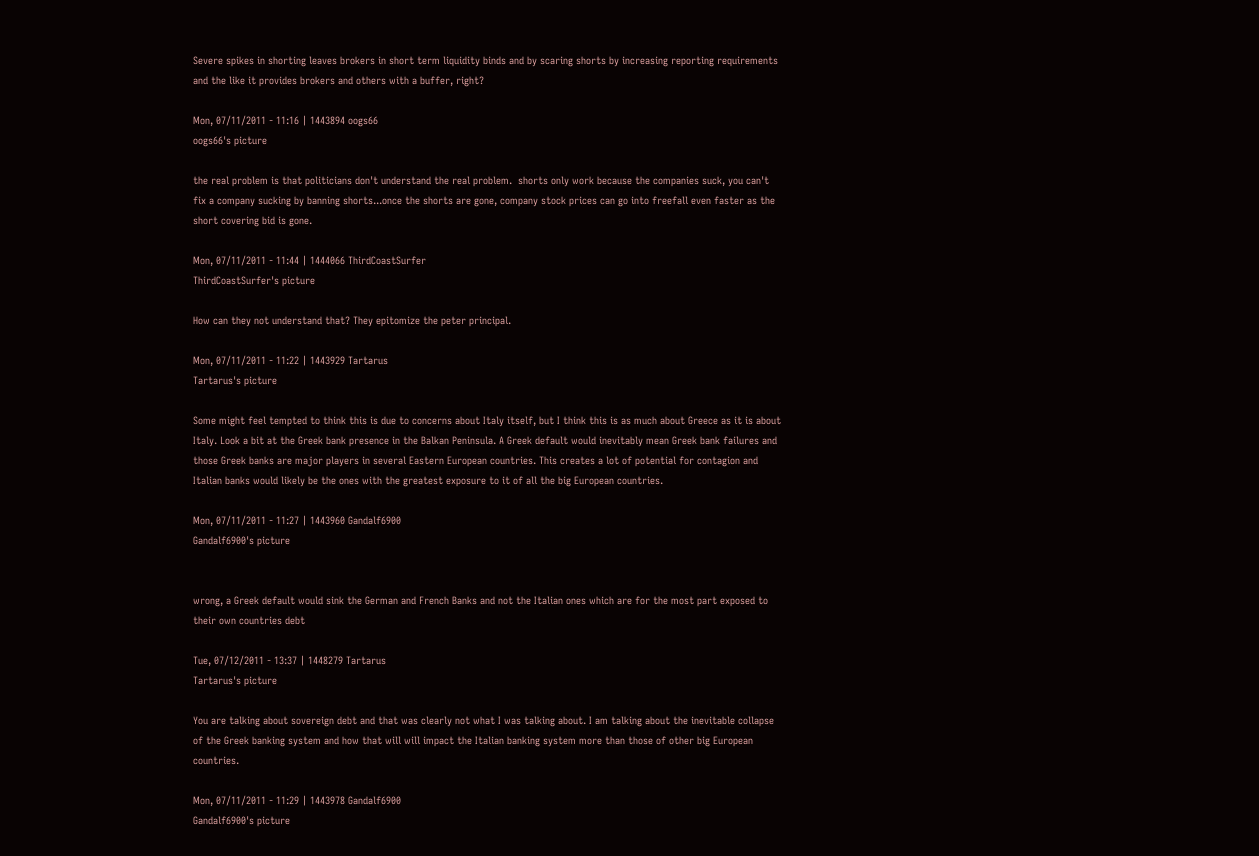Severe spikes in shorting leaves brokers in short term liquidity binds and by scaring shorts by increasing reporting requirements and the like it provides brokers and others with a buffer, right?

Mon, 07/11/2011 - 11:16 | 1443894 oogs66
oogs66's picture

the real problem is that politicians don't understand the real problem.  shorts only work because the companies suck, you can't fix a company sucking by banning shorts...once the shorts are gone, company stock prices can go into freefall even faster as the short covering bid is gone.

Mon, 07/11/2011 - 11:44 | 1444066 ThirdCoastSurfer
ThirdCoastSurfer's picture

How can they not understand that? They epitomize the peter principal.

Mon, 07/11/2011 - 11:22 | 1443929 Tartarus
Tartarus's picture

Some might feel tempted to think this is due to concerns about Italy itself, but I think this is as much about Greece as it is about Italy. Look a bit at the Greek bank presence in the Balkan Peninsula. A Greek default would inevitably mean Greek bank failures and those Greek banks are major players in several Eastern European countries. This creates a lot of potential for contagion and Italian banks would likely be the ones with the greatest exposure to it of all the big European countries.

Mon, 07/11/2011 - 11:27 | 1443960 Gandalf6900
Gandalf6900's picture


wrong, a Greek default would sink the German and French Banks and not the Italian ones which are for the most part exposed to their own countries debt

Tue, 07/12/2011 - 13:37 | 1448279 Tartarus
Tartarus's picture

You are talking about sovereign debt and that was clearly not what I was talking about. I am talking about the inevitable collapse of the Greek banking system and how that will will impact the Italian banking system more than those of other big European countries.

Mon, 07/11/2011 - 11:29 | 1443978 Gandalf6900
Gandalf6900's picture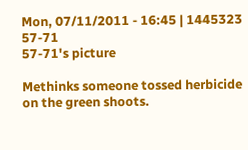Mon, 07/11/2011 - 16:45 | 1445323 57-71
57-71's picture

Methinks someone tossed herbicide on the green shoots.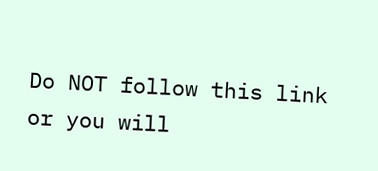Do NOT follow this link or you will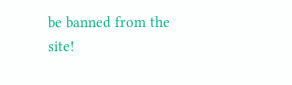be banned from the site!